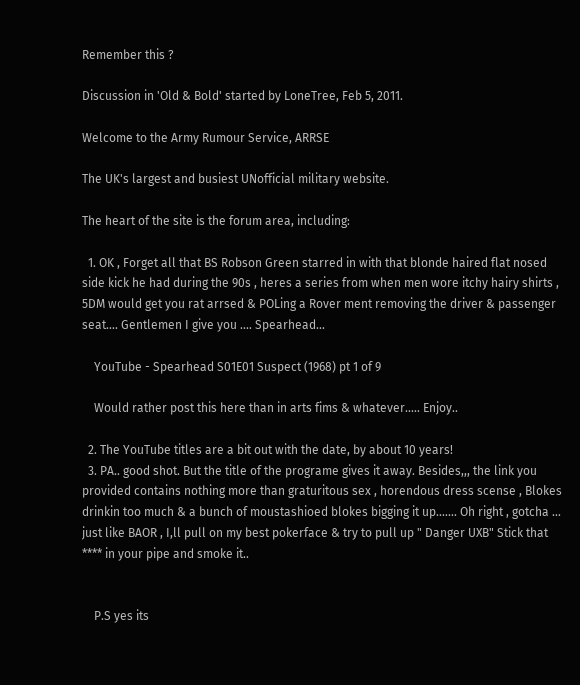Remember this ?

Discussion in 'Old & Bold' started by LoneTree, Feb 5, 2011.

Welcome to the Army Rumour Service, ARRSE

The UK's largest and busiest UNofficial military website.

The heart of the site is the forum area, including:

  1. OK , Forget all that BS Robson Green starred in with that blonde haired flat nosed side kick he had during the 90s , heres a series from when men wore itchy hairy shirts , 5DM would get you rat arrsed & POLing a Rover ment removing the driver & passenger seat.... Gentlemen I give you .... Spearhead...

    YouTube - Spearhead S01E01 Suspect (1968) pt 1 of 9

    Would rather post this here than in arts fims & whatever..... Enjoy..

  2. The YouTube titles are a bit out with the date, by about 10 years!
  3. PA.. good shot. But the title of the programe gives it away. Besides,,, the link you provided contains nothing more than graturitous sex , horendous dress scense , Blokes drinkin too much & a bunch of moustashioed blokes bigging it up....... Oh right , gotcha ... just like BAOR , I,ll pull on my best pokerface & try to pull up " Danger UXB" Stick that **** in your pipe and smoke it..


    P.S yes its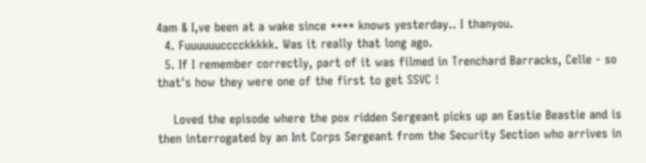4am & I,ve been at a wake since **** knows yesterday.. I thanyou.
  4. Fuuuuuucccckkkkk. Was it really that long ago.
  5. If I remember correctly, part of it was filmed in Trenchard Barracks, Celle - so that's how they were one of the first to get SSVC !

    Loved the episode where the pox ridden Sergeant picks up an Eastie Beastie and is then interrogated by an Int Corps Sergeant from the Security Section who arrives in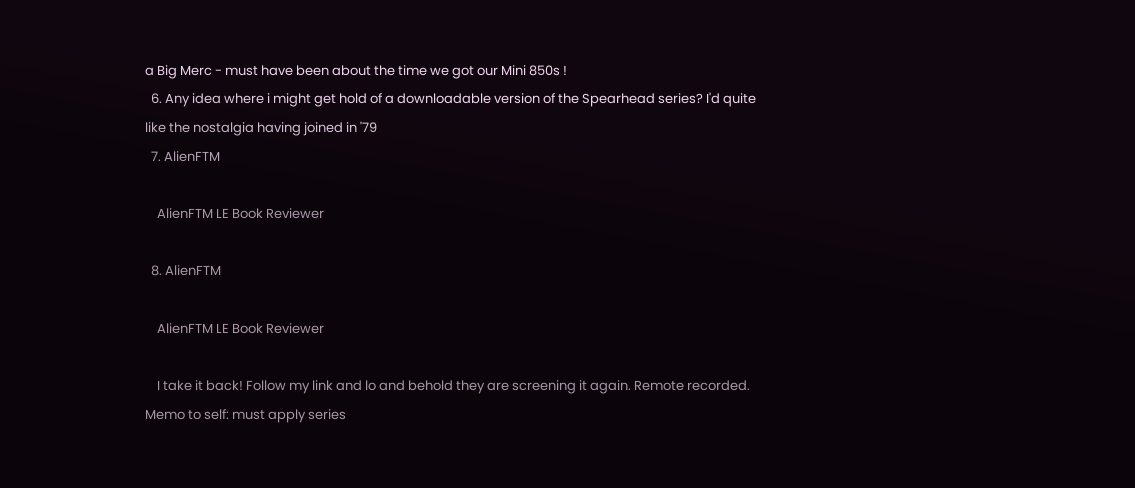a Big Merc - must have been about the time we got our Mini 850s !
  6. Any idea where i might get hold of a downloadable version of the Spearhead series? I'd quite like the nostalgia having joined in '79
  7. AlienFTM

    AlienFTM LE Book Reviewer

  8. AlienFTM

    AlienFTM LE Book Reviewer

    I take it back! Follow my link and lo and behold they are screening it again. Remote recorded. Memo to self: must apply series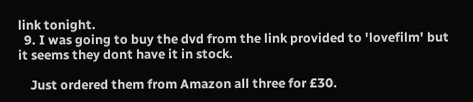link tonight.
  9. I was going to buy the dvd from the link provided to 'lovefilm' but it seems they dont have it in stock.

    Just ordered them from Amazon all three for £30.